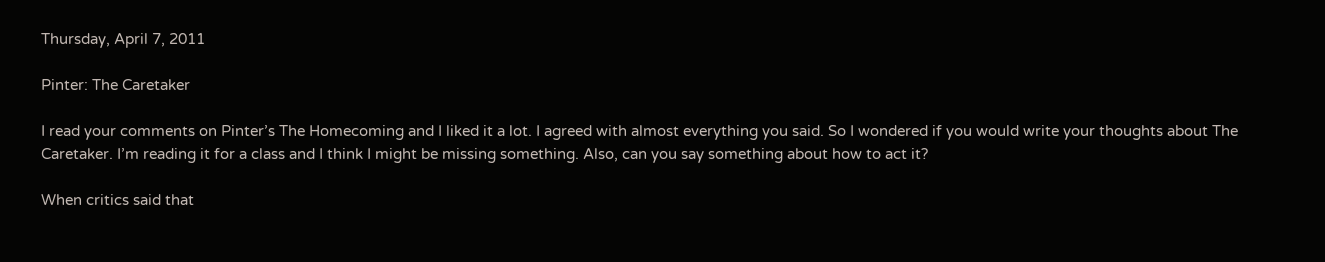Thursday, April 7, 2011

Pinter: The Caretaker

I read your comments on Pinter’s The Homecoming and I liked it a lot. I agreed with almost everything you said. So I wondered if you would write your thoughts about The Caretaker. I’m reading it for a class and I think I might be missing something. Also, can you say something about how to act it?

When critics said that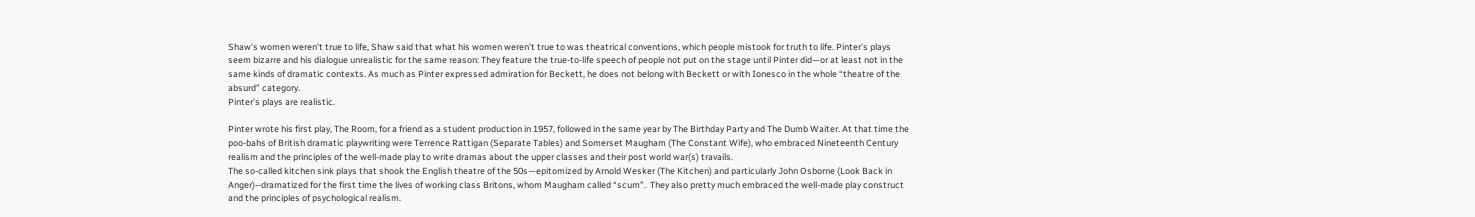Shaw’s women weren’t true to life, Shaw said that what his women weren’t true to was theatrical conventions, which people mistook for truth to life. Pinter’s plays seem bizarre and his dialogue unrealistic for the same reason: They feature the true-to-life speech of people not put on the stage until Pinter did—or at least not in the same kinds of dramatic contexts. As much as Pinter expressed admiration for Beckett, he does not belong with Beckett or with Ionesco in the whole “theatre of the absurd” category.
Pinter’s plays are realistic.

Pinter wrote his first play, The Room, for a friend as a student production in 1957, followed in the same year by The Birthday Party and The Dumb Waiter. At that time the poo-bahs of British dramatic playwriting were Terrence Rattigan (Separate Tables) and Somerset Maugham (The Constant Wife), who embraced Nineteenth Century realism and the principles of the well-made play to write dramas about the upper classes and their post world war(s) travails.
The so-called kitchen sink plays that shook the English theatre of the 50s—epitomized by Arnold Wesker (The Kitchen) and particularly John Osborne (Look Back in Anger)--dramatized for the first time the lives of working class Britons, whom Maugham called “scum”.  They also pretty much embraced the well-made play construct and the principles of psychological realism.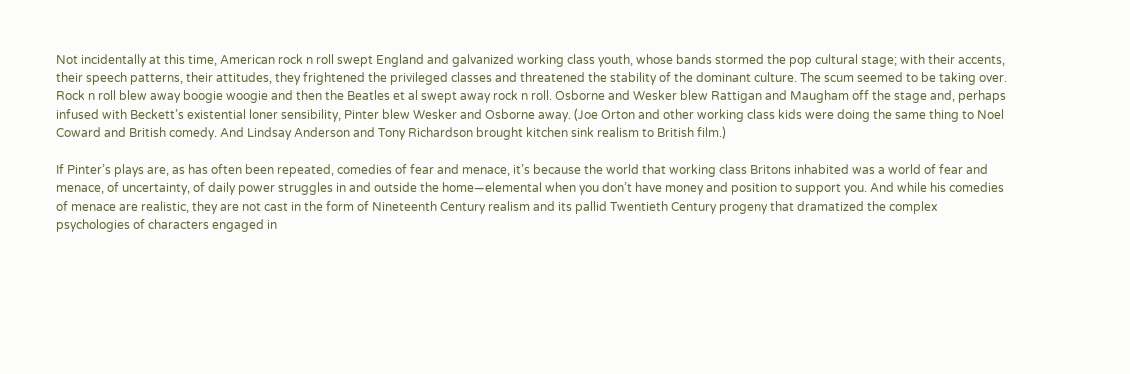Not incidentally at this time, American rock n roll swept England and galvanized working class youth, whose bands stormed the pop cultural stage; with their accents, their speech patterns, their attitudes, they frightened the privileged classes and threatened the stability of the dominant culture. The scum seemed to be taking over.
Rock n roll blew away boogie woogie and then the Beatles et al swept away rock n roll. Osborne and Wesker blew Rattigan and Maugham off the stage and, perhaps infused with Beckett’s existential loner sensibility, Pinter blew Wesker and Osborne away. (Joe Orton and other working class kids were doing the same thing to Noel Coward and British comedy. And Lindsay Anderson and Tony Richardson brought kitchen sink realism to British film.)

If Pinter’s plays are, as has often been repeated, comedies of fear and menace, it’s because the world that working class Britons inhabited was a world of fear and menace, of uncertainty, of daily power struggles in and outside the home—elemental when you don’t have money and position to support you. And while his comedies of menace are realistic, they are not cast in the form of Nineteenth Century realism and its pallid Twentieth Century progeny that dramatized the complex psychologies of characters engaged in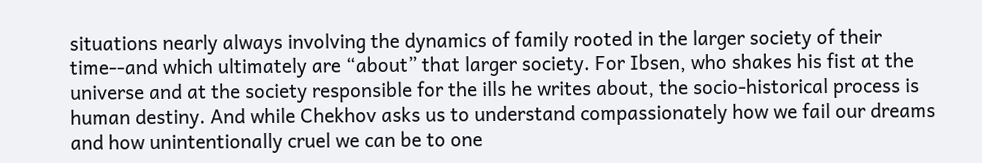situations nearly always involving the dynamics of family rooted in the larger society of their time--and which ultimately are “about” that larger society. For Ibsen, who shakes his fist at the universe and at the society responsible for the ills he writes about, the socio-historical process is human destiny. And while Chekhov asks us to understand compassionately how we fail our dreams and how unintentionally cruel we can be to one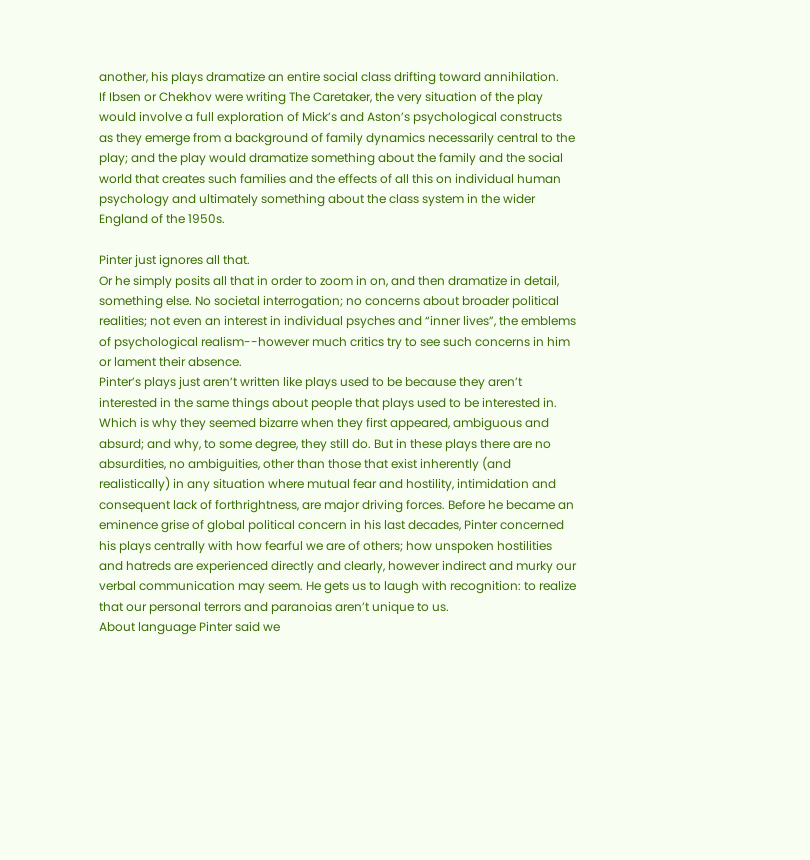another, his plays dramatize an entire social class drifting toward annihilation.
If Ibsen or Chekhov were writing The Caretaker, the very situation of the play would involve a full exploration of Mick’s and Aston’s psychological constructs as they emerge from a background of family dynamics necessarily central to the play; and the play would dramatize something about the family and the social world that creates such families and the effects of all this on individual human psychology and ultimately something about the class system in the wider England of the 1950s.

Pinter just ignores all that.
Or he simply posits all that in order to zoom in on, and then dramatize in detail, something else. No societal interrogation; no concerns about broader political realities; not even an interest in individual psyches and “inner lives”, the emblems of psychological realism--however much critics try to see such concerns in him or lament their absence.
Pinter’s plays just aren’t written like plays used to be because they aren’t interested in the same things about people that plays used to be interested in. Which is why they seemed bizarre when they first appeared, ambiguous and absurd; and why, to some degree, they still do. But in these plays there are no absurdities, no ambiguities, other than those that exist inherently (and realistically) in any situation where mutual fear and hostility, intimidation and consequent lack of forthrightness, are major driving forces. Before he became an eminence grise of global political concern in his last decades, Pinter concerned his plays centrally with how fearful we are of others; how unspoken hostilities and hatreds are experienced directly and clearly, however indirect and murky our verbal communication may seem. He gets us to laugh with recognition: to realize that our personal terrors and paranoias aren’t unique to us.
About language Pinter said we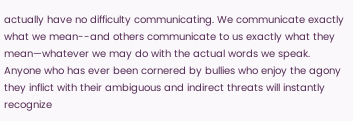actually have no difficulty communicating. We communicate exactly what we mean--and others communicate to us exactly what they mean—whatever we may do with the actual words we speak. Anyone who has ever been cornered by bullies who enjoy the agony they inflict with their ambiguous and indirect threats will instantly recognize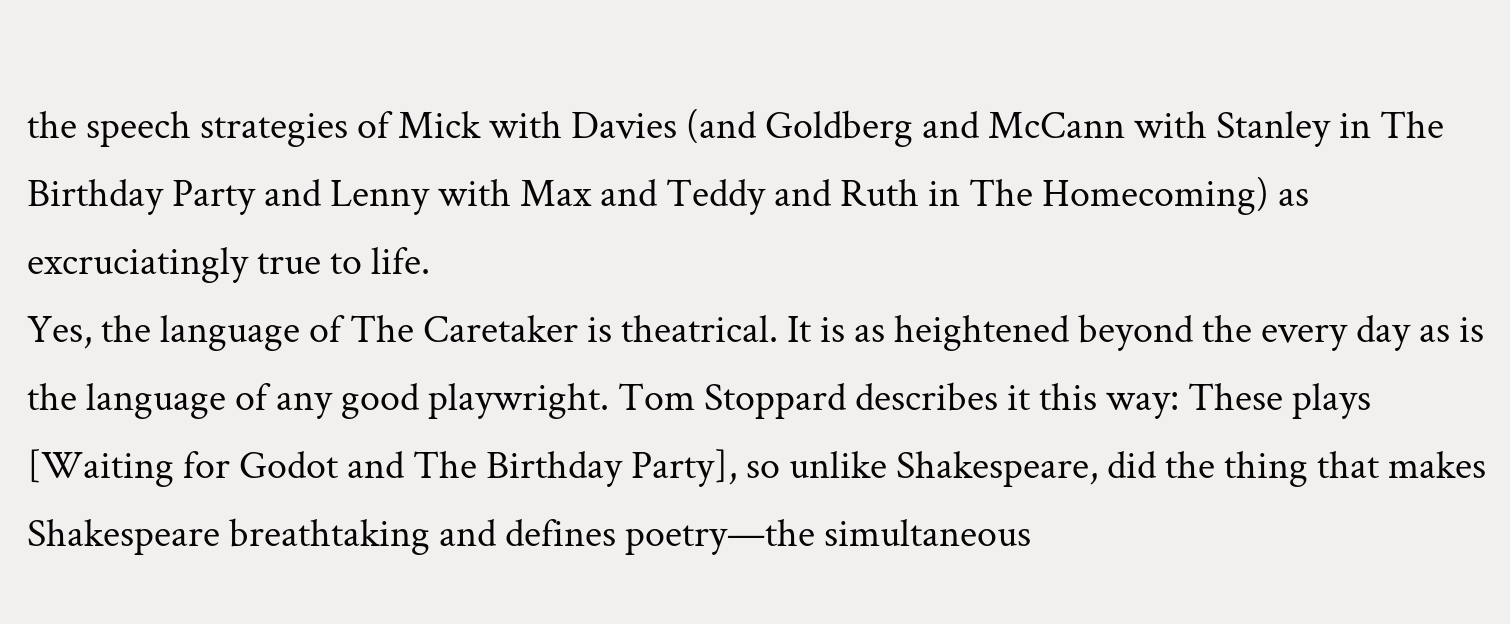the speech strategies of Mick with Davies (and Goldberg and McCann with Stanley in The Birthday Party and Lenny with Max and Teddy and Ruth in The Homecoming) as excruciatingly true to life.
Yes, the language of The Caretaker is theatrical. It is as heightened beyond the every day as is the language of any good playwright. Tom Stoppard describes it this way: These plays [Waiting for Godot and The Birthday Party], so unlike Shakespeare, did the thing that makes Shakespeare breathtaking and defines poetry—the simultaneous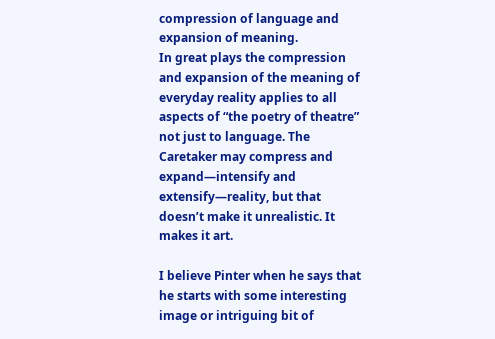compression of language and expansion of meaning.
In great plays the compression and expansion of the meaning of everyday reality applies to all aspects of “the poetry of theatre” not just to language. The Caretaker may compress and expand—intensify and extensify—reality, but that doesn’t make it unrealistic. It makes it art.

I believe Pinter when he says that he starts with some interesting image or intriguing bit of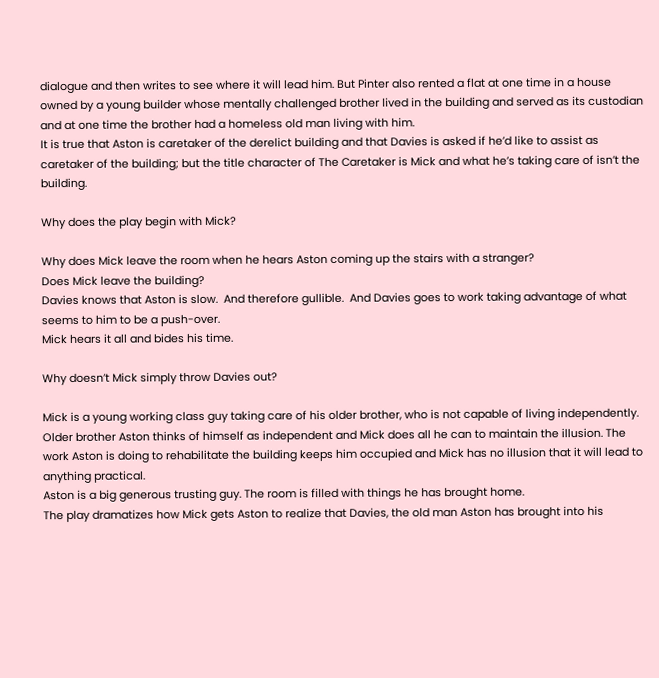dialogue and then writes to see where it will lead him. But Pinter also rented a flat at one time in a house owned by a young builder whose mentally challenged brother lived in the building and served as its custodian and at one time the brother had a homeless old man living with him.
It is true that Aston is caretaker of the derelict building and that Davies is asked if he’d like to assist as caretaker of the building; but the title character of The Caretaker is Mick and what he’s taking care of isn’t the building.

Why does the play begin with Mick?

Why does Mick leave the room when he hears Aston coming up the stairs with a stranger?
Does Mick leave the building?
Davies knows that Aston is slow.  And therefore gullible.  And Davies goes to work taking advantage of what seems to him to be a push-over.
Mick hears it all and bides his time.

Why doesn’t Mick simply throw Davies out?

Mick is a young working class guy taking care of his older brother, who is not capable of living independently. Older brother Aston thinks of himself as independent and Mick does all he can to maintain the illusion. The work Aston is doing to rehabilitate the building keeps him occupied and Mick has no illusion that it will lead to anything practical.
Aston is a big generous trusting guy. The room is filled with things he has brought home.
The play dramatizes how Mick gets Aston to realize that Davies, the old man Aston has brought into his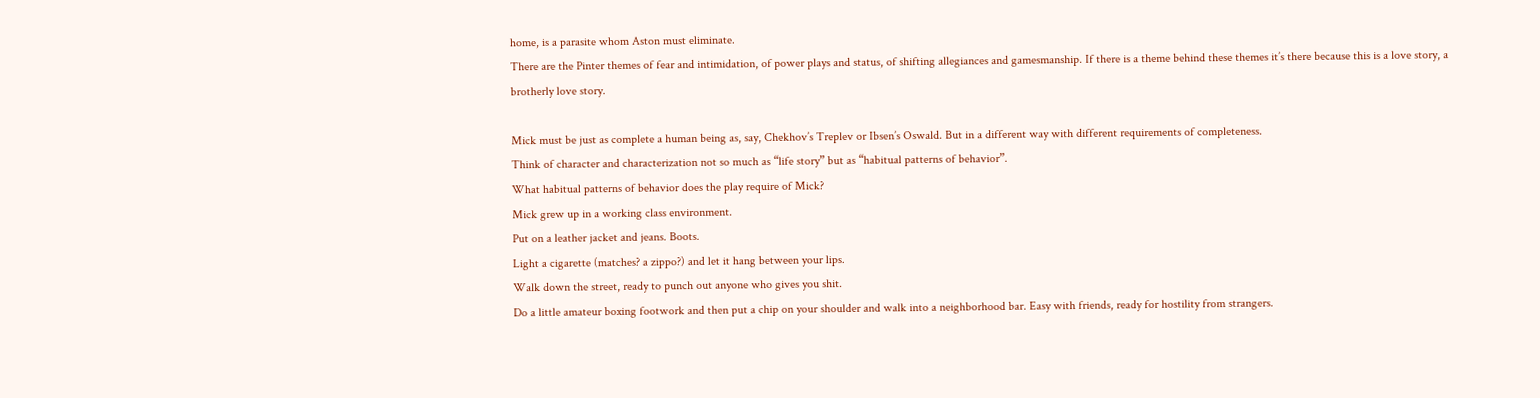home, is a parasite whom Aston must eliminate.
There are the Pinter themes of fear and intimidation, of power plays and status, of shifting allegiances and gamesmanship. If there is a theme behind these themes it’s there because this is a love story, a brotherly love story.

Mick must be just as complete a human being as, say, Chekhov’s Treplev or Ibsen’s Oswald. But in a different way with different requirements of completeness.
Think of character and characterization not so much as “life story” but as “habitual patterns of behavior”.
What habitual patterns of behavior does the play require of Mick?
Mick grew up in a working class environment.
Put on a leather jacket and jeans. Boots.
Light a cigarette (matches? a zippo?) and let it hang between your lips.
Walk down the street, ready to punch out anyone who gives you shit.
Do a little amateur boxing footwork and then put a chip on your shoulder and walk into a neighborhood bar. Easy with friends, ready for hostility from strangers.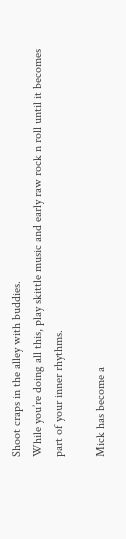Shoot craps in the alley with buddies.
While you’re doing all this, play skittle music and early raw rock n roll until it becomes part of your inner rhythms.

Mick has become a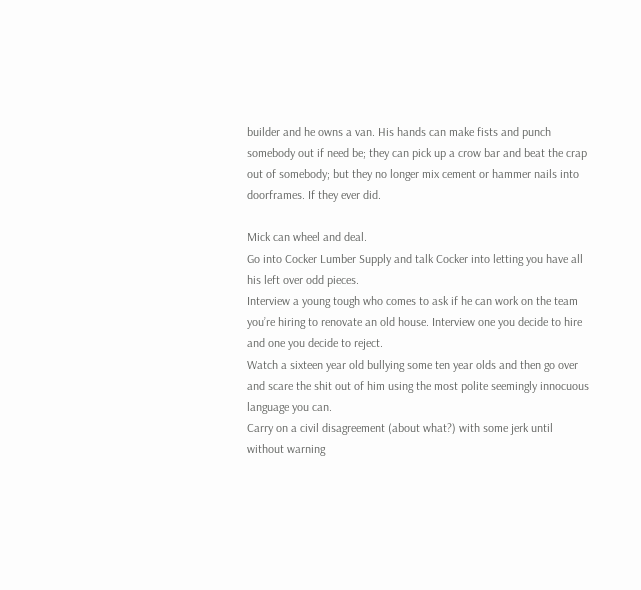builder and he owns a van. His hands can make fists and punch somebody out if need be; they can pick up a crow bar and beat the crap out of somebody; but they no longer mix cement or hammer nails into doorframes. If they ever did.

Mick can wheel and deal.
Go into Cocker Lumber Supply and talk Cocker into letting you have all his left over odd pieces.
Interview a young tough who comes to ask if he can work on the team you’re hiring to renovate an old house. Interview one you decide to hire and one you decide to reject.
Watch a sixteen year old bullying some ten year olds and then go over and scare the shit out of him using the most polite seemingly innocuous language you can.
Carry on a civil disagreement (about what?) with some jerk until without warning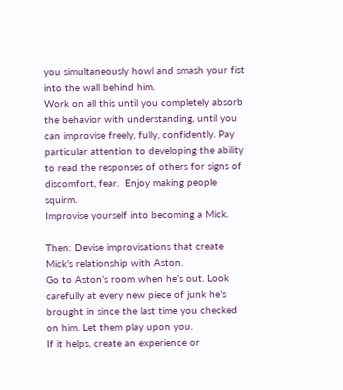you simultaneously howl and smash your fist into the wall behind him.
Work on all this until you completely absorb the behavior with understanding, until you can improvise freely, fully, confidently. Pay particular attention to developing the ability to read the responses of others for signs of discomfort, fear.  Enjoy making people squirm.
Improvise yourself into becoming a Mick.

Then: Devise improvisations that create Mick’s relationship with Aston.
Go to Aston’s room when he’s out. Look carefully at every new piece of junk he’s brought in since the last time you checked on him. Let them play upon you.
If it helps, create an experience or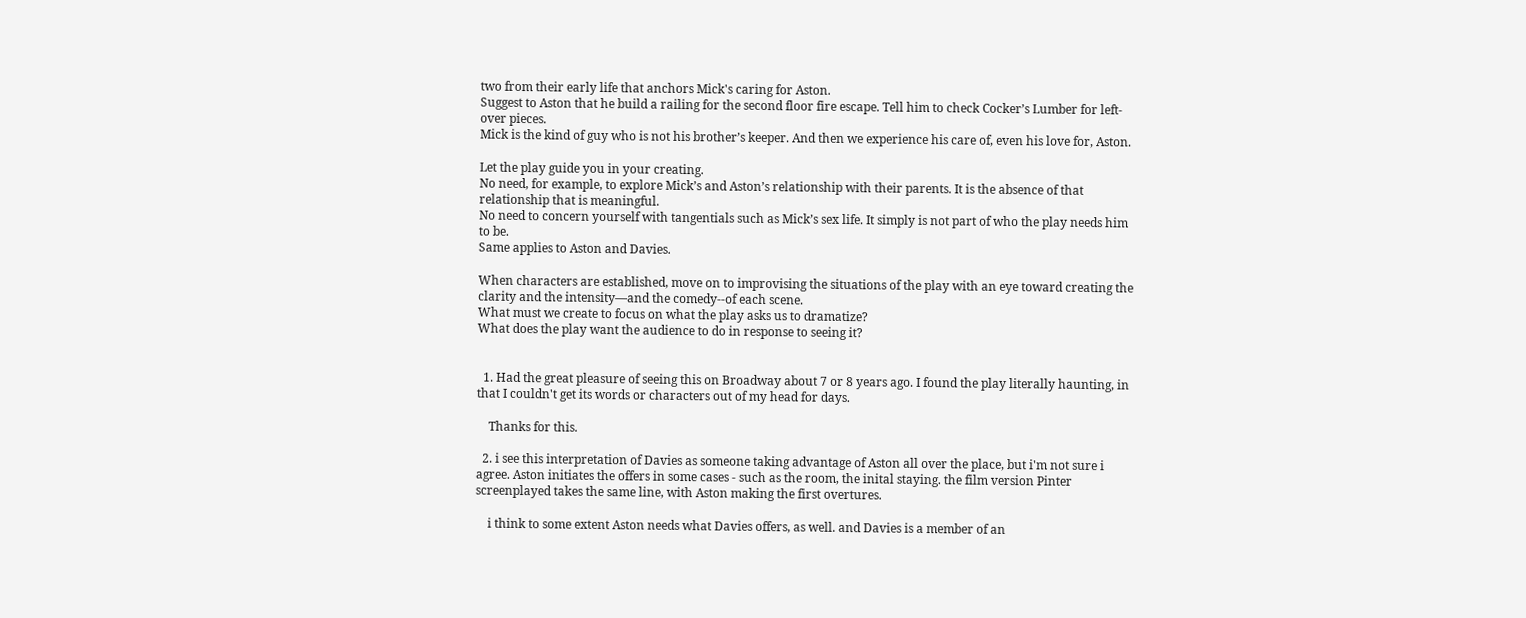two from their early life that anchors Mick's caring for Aston.
Suggest to Aston that he build a railing for the second floor fire escape. Tell him to check Cocker’s Lumber for left-over pieces.
Mick is the kind of guy who is not his brother’s keeper. And then we experience his care of, even his love for, Aston.

Let the play guide you in your creating.
No need, for example, to explore Mick’s and Aston’s relationship with their parents. It is the absence of that relationship that is meaningful.
No need to concern yourself with tangentials such as Mick’s sex life. It simply is not part of who the play needs him to be.
Same applies to Aston and Davies.

When characters are established, move on to improvising the situations of the play with an eye toward creating the clarity and the intensity—and the comedy--of each scene.
What must we create to focus on what the play asks us to dramatize?
What does the play want the audience to do in response to seeing it?


  1. Had the great pleasure of seeing this on Broadway about 7 or 8 years ago. I found the play literally haunting, in that I couldn't get its words or characters out of my head for days.

    Thanks for this.

  2. i see this interpretation of Davies as someone taking advantage of Aston all over the place, but i'm not sure i agree. Aston initiates the offers in some cases - such as the room, the inital staying. the film version Pinter screenplayed takes the same line, with Aston making the first overtures.

    i think to some extent Aston needs what Davies offers, as well. and Davies is a member of an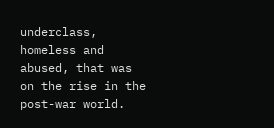underclass, homeless and abused, that was on the rise in the post-war world.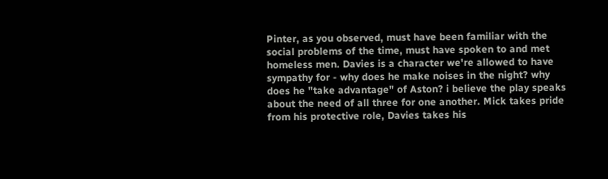Pinter, as you observed, must have been familiar with the social problems of the time, must have spoken to and met homeless men. Davies is a character we're allowed to have sympathy for - why does he make noises in the night? why does he "take advantage" of Aston? i believe the play speaks about the need of all three for one another. Mick takes pride from his protective role, Davies takes his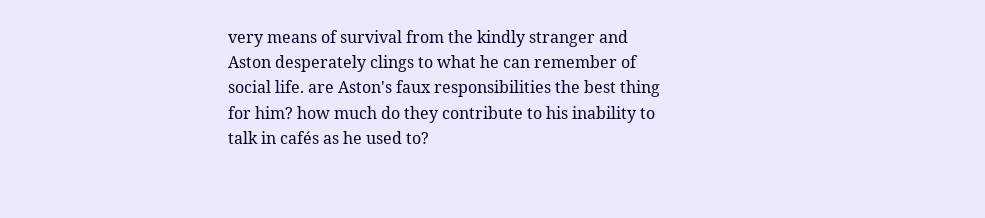very means of survival from the kindly stranger and Aston desperately clings to what he can remember of social life. are Aston's faux responsibilities the best thing for him? how much do they contribute to his inability to talk in cafés as he used to?